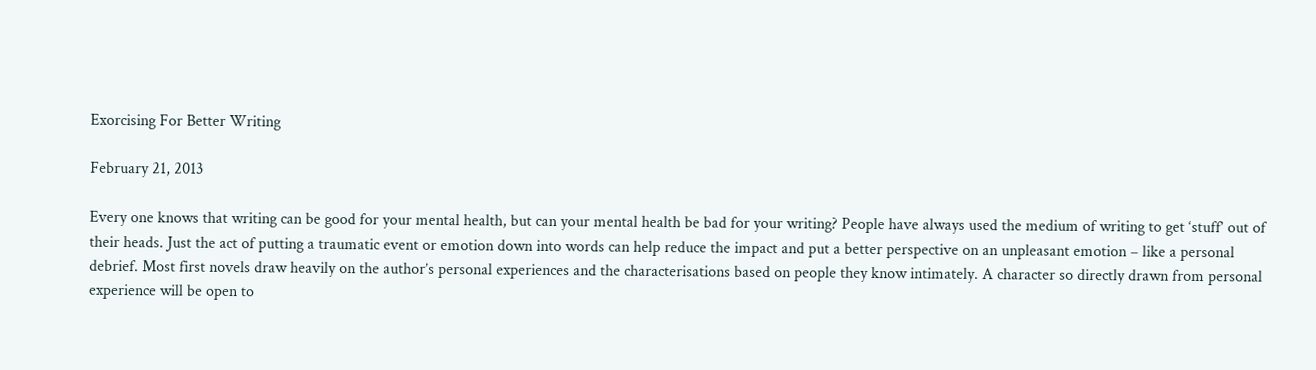Exorcising For Better Writing

February 21, 2013

Every one knows that writing can be good for your mental health, but can your mental health be bad for your writing? People have always used the medium of writing to get ‘stuff’ out of their heads. Just the act of putting a traumatic event or emotion down into words can help reduce the impact and put a better perspective on an unpleasant emotion – like a personal debrief. Most first novels draw heavily on the author’s personal experiences and the characterisations based on people they know intimately. A character so directly drawn from personal experience will be open to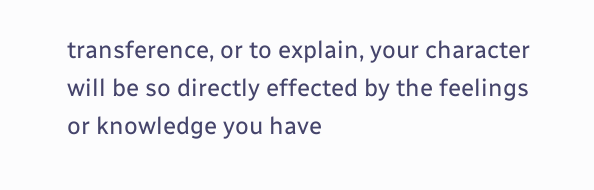transference, or to explain, your character will be so directly effected by the feelings or knowledge you have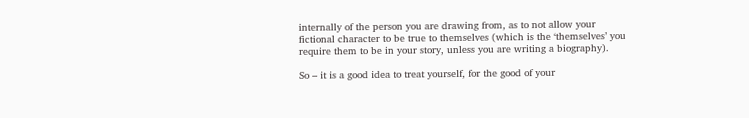internally of the person you are drawing from, as to not allow your fictional character to be true to themselves (which is the ‘themselves’ you require them to be in your story, unless you are writing a biography).

So – it is a good idea to treat yourself, for the good of your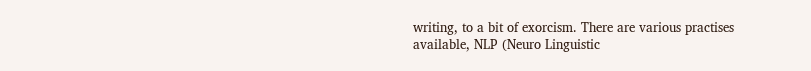writing, to a bit of exorcism. There are various practises available, NLP (Neuro Linguistic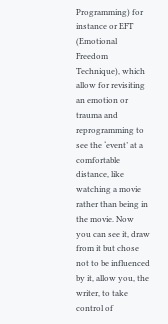Programming) for instance or EFT (Emotional Freedom Technique), which allow for revisiting an emotion or trauma and reprogramming to see the ‘event’ at a comfortable distance, like watching a movie rather than being in the movie. Now you can see it, draw from it but chose not to be influenced by it, allow you, the writer, to take control of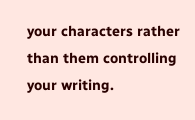your characters rather than them controlling your writing.